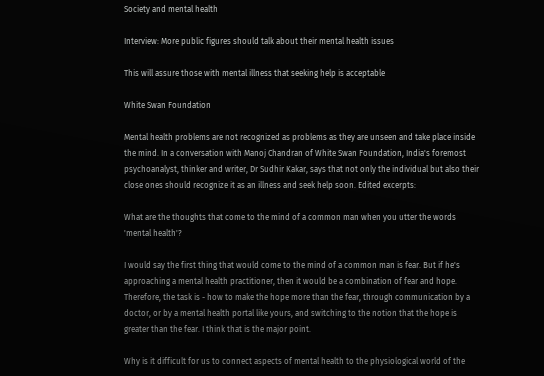Society and mental health

Interview: More public figures should talk about their mental health issues

This will assure those with mental illness that seeking help is acceptable

White Swan Foundation

Mental health problems are not recognized as problems as they are unseen and take place inside the mind. In a conversation with Manoj Chandran of White Swan Foundation, India's foremost psychoanalyst, thinker and writer, Dr Sudhir Kakar, says that not only the individual but also their close ones should recognize it as an illness and seek help soon. Edited excerpts:

What are the thoughts that come to the mind of a common man when you utter the words 'mental health'?

I would say the first thing that would come to the mind of a common man is fear. But if he's approaching a mental health practitioner, then it would be a combination of fear and hope. Therefore, the task is - how to make the hope more than the fear, through communication by a doctor, or by a mental health portal like yours, and switching to the notion that the hope is greater than the fear. I think that is the major point.

Why is it difficult for us to connect aspects of mental health to the physiological world of the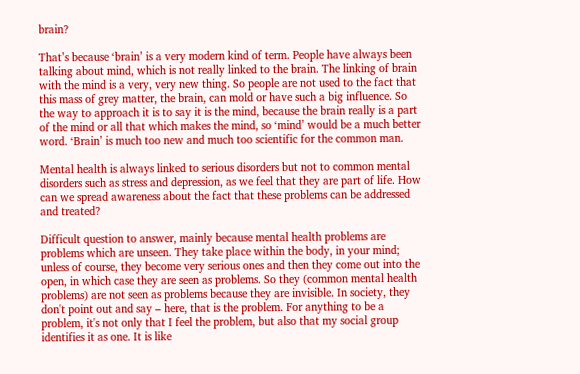brain?

That’s because ‘brain’ is a very modern kind of term. People have always been talking about mind, which is not really linked to the brain. The linking of brain with the mind is a very, very new thing. So people are not used to the fact that this mass of grey matter, the brain, can mold or have such a big influence. So the way to approach it is to say it is the mind, because the brain really is a part of the mind or all that which makes the mind, so ‘mind’ would be a much better word. ‘Brain’ is much too new and much too scientific for the common man.

Mental health is always linked to serious disorders but not to common mental disorders such as stress and depression, as we feel that they are part of life. How can we spread awareness about the fact that these problems can be addressed and treated?

Difficult question to answer, mainly because mental health problems are problems which are unseen. They take place within the body, in your mind; unless of course, they become very serious ones and then they come out into the open, in which case they are seen as problems. So they (common mental health problems) are not seen as problems because they are invisible. In society, they don't point out and say – here, that is the problem. For anything to be a problem, it's not only that I feel the problem, but also that my social group identifies it as one. It is like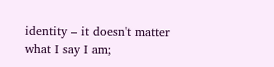identity – it doesn't matter what I say I am;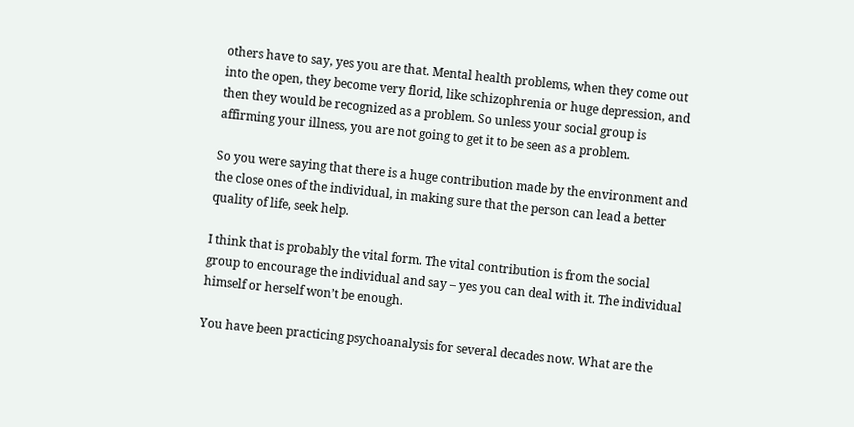others have to say, yes you are that. Mental health problems, when they come out into the open, they become very florid, like schizophrenia or huge depression, and then they would be recognized as a problem. So unless your social group is affirming your illness, you are not going to get it to be seen as a problem.

So you were saying that there is a huge contribution made by the environment and the close ones of the individual, in making sure that the person can lead a better quality of life, seek help.

I think that is probably the vital form. The vital contribution is from the social group to encourage the individual and say – yes you can deal with it. The individual himself or herself won’t be enough.

You have been practicing psychoanalysis for several decades now. What are the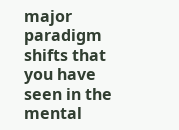major paradigm shifts that you have seen in the mental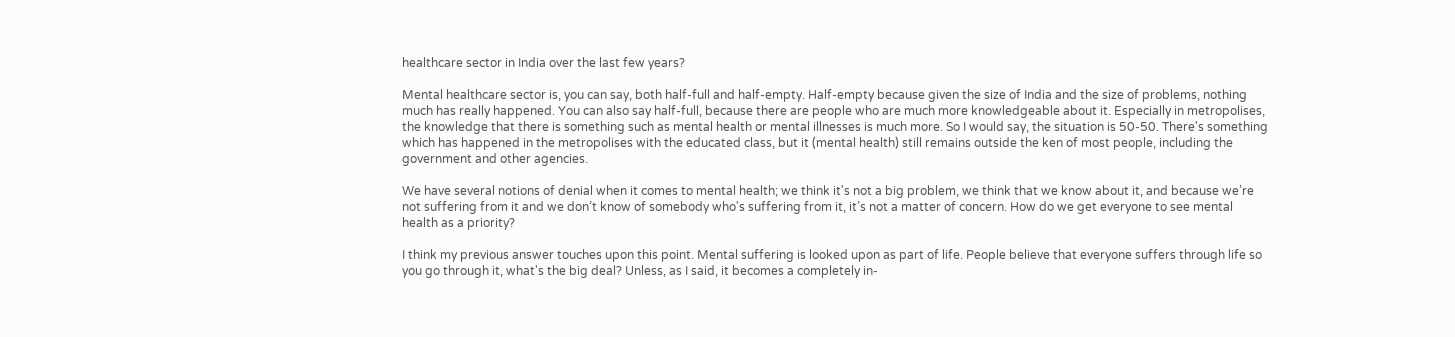healthcare sector in India over the last few years?

Mental healthcare sector is, you can say, both half-full and half-empty. Half-empty because given the size of India and the size of problems, nothing much has really happened. You can also say half-full, because there are people who are much more knowledgeable about it. Especially in metropolises, the knowledge that there is something such as mental health or mental illnesses is much more. So I would say, the situation is 50-50. There's something which has happened in the metropolises with the educated class, but it (mental health) still remains outside the ken of most people, including the government and other agencies.

We have several notions of denial when it comes to mental health; we think it's not a big problem, we think that we know about it, and because we’re not suffering from it and we don’t know of somebody who's suffering from it, it’s not a matter of concern. How do we get everyone to see mental health as a priority?

I think my previous answer touches upon this point. Mental suffering is looked upon as part of life. People believe that everyone suffers through life so you go through it, what's the big deal? Unless, as I said, it becomes a completely in-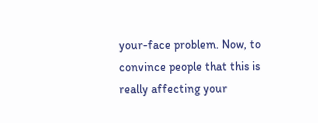your-face problem. Now, to convince people that this is really affecting your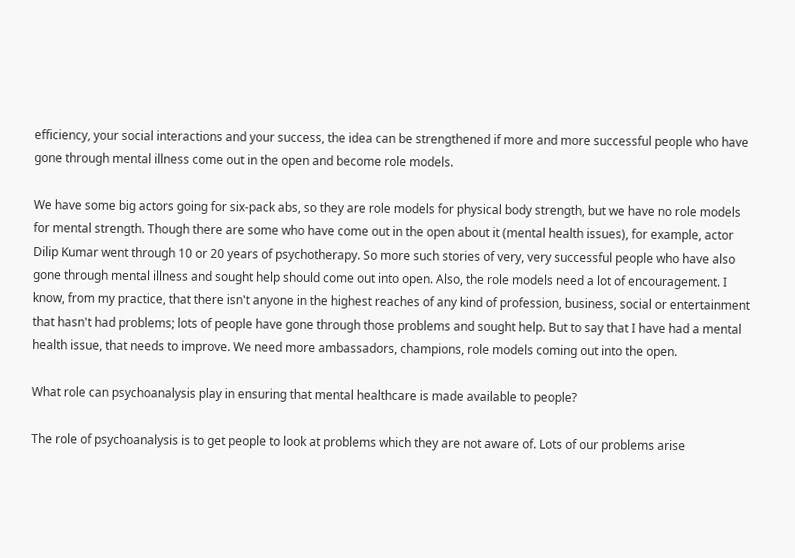efficiency, your social interactions and your success, the idea can be strengthened if more and more successful people who have gone through mental illness come out in the open and become role models.

We have some big actors going for six-pack abs, so they are role models for physical body strength, but we have no role models for mental strength. Though there are some who have come out in the open about it (mental health issues), for example, actor Dilip Kumar went through 10 or 20 years of psychotherapy. So more such stories of very, very successful people who have also gone through mental illness and sought help should come out into open. Also, the role models need a lot of encouragement. I know, from my practice, that there isn't anyone in the highest reaches of any kind of profession, business, social or entertainment that hasn't had problems; lots of people have gone through those problems and sought help. But to say that I have had a mental health issue, that needs to improve. We need more ambassadors, champions, role models coming out into the open.

What role can psychoanalysis play in ensuring that mental healthcare is made available to people?

The role of psychoanalysis is to get people to look at problems which they are not aware of. Lots of our problems arise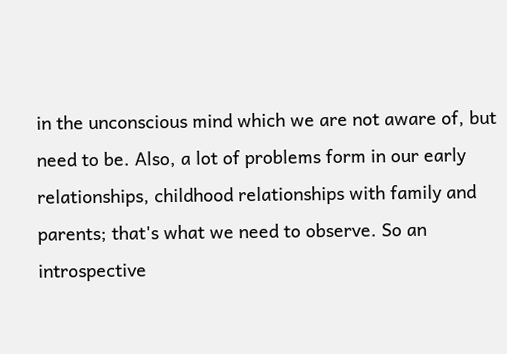in the unconscious mind which we are not aware of, but need to be. Also, a lot of problems form in our early relationships, childhood relationships with family and parents; that's what we need to observe. So an introspective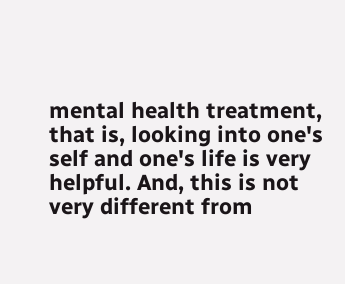mental health treatment, that is, looking into one's self and one's life is very helpful. And, this is not very different from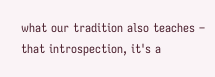what our tradition also teaches – that introspection, it's a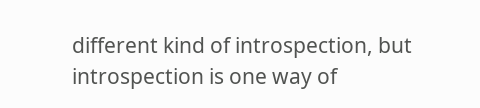different kind of introspection, but introspection is one way of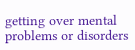getting over mental problems or disorders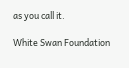as you call it.

White Swan Foundation